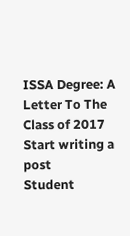ISSA Degree: A Letter To The Class of 2017
Start writing a post
Student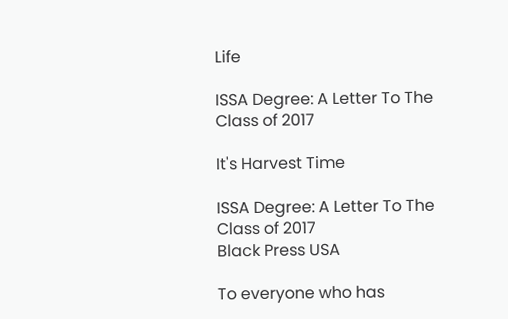Life

ISSA Degree: A Letter To The Class of 2017

It's Harvest Time

ISSA Degree: A Letter To The Class of 2017
Black Press USA

To everyone who has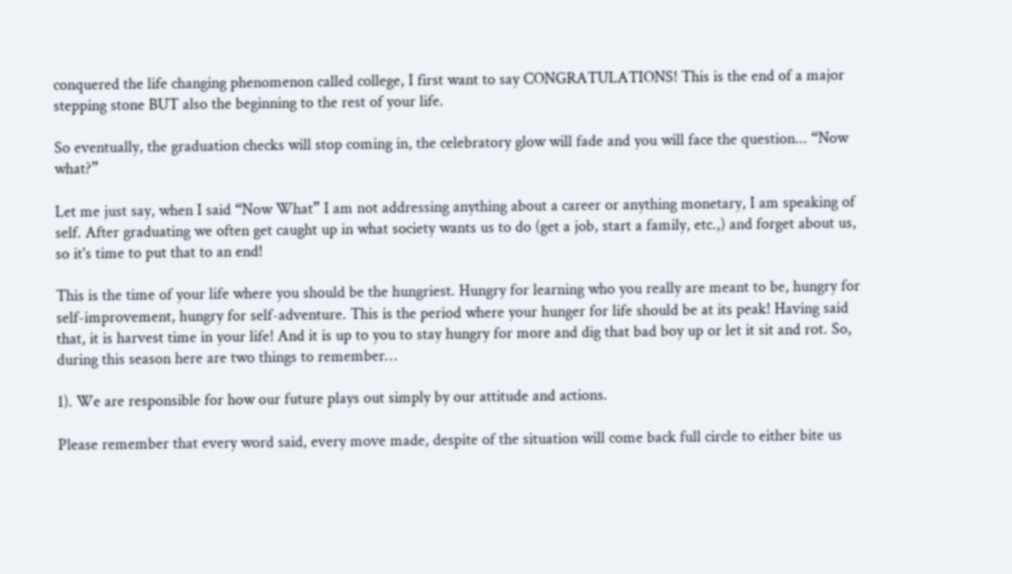conquered the life changing phenomenon called college, I first want to say CONGRATULATIONS! This is the end of a major stepping stone BUT also the beginning to the rest of your life.

So eventually, the graduation checks will stop coming in, the celebratory glow will fade and you will face the question... “Now what?”

Let me just say, when I said “Now What” I am not addressing anything about a career or anything monetary, I am speaking of self. After graduating we often get caught up in what society wants us to do (get a job, start a family, etc.,) and forget about us, so it's time to put that to an end!

This is the time of your life where you should be the hungriest. Hungry for learning who you really are meant to be, hungry for self-improvement, hungry for self-adventure. This is the period where your hunger for life should be at its peak! Having said that, it is harvest time in your life! And it is up to you to stay hungry for more and dig that bad boy up or let it sit and rot. So, during this season here are two things to remember…

1). We are responsible for how our future plays out simply by our attitude and actions.

Please remember that every word said, every move made, despite of the situation will come back full circle to either bite us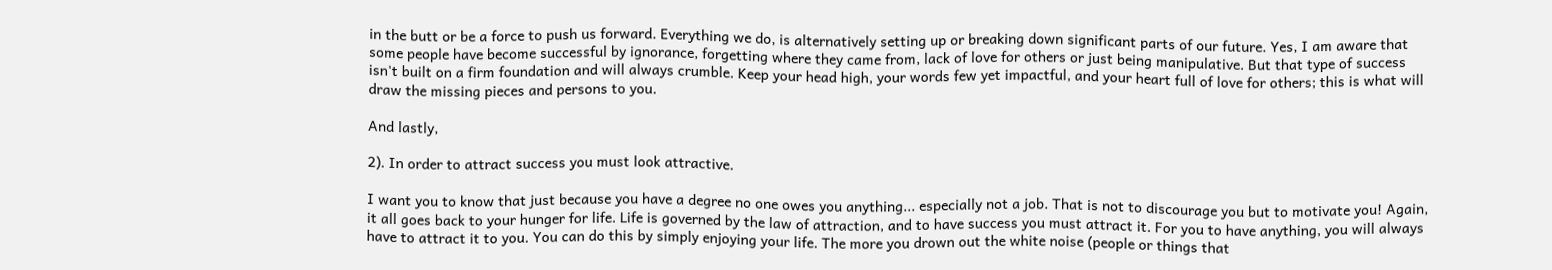in the butt or be a force to push us forward. Everything we do, is alternatively setting up or breaking down significant parts of our future. Yes, I am aware that some people have become successful by ignorance, forgetting where they came from, lack of love for others or just being manipulative. But that type of success isn't built on a firm foundation and will always crumble. Keep your head high, your words few yet impactful, and your heart full of love for others; this is what will draw the missing pieces and persons to you.

And lastly,

2). In order to attract success you must look attractive.

I want you to know that just because you have a degree no one owes you anything... especially not a job. That is not to discourage you but to motivate you! Again, it all goes back to your hunger for life. Life is governed by the law of attraction, and to have success you must attract it. For you to have anything, you will always have to attract it to you. You can do this by simply enjoying your life. The more you drown out the white noise (people or things that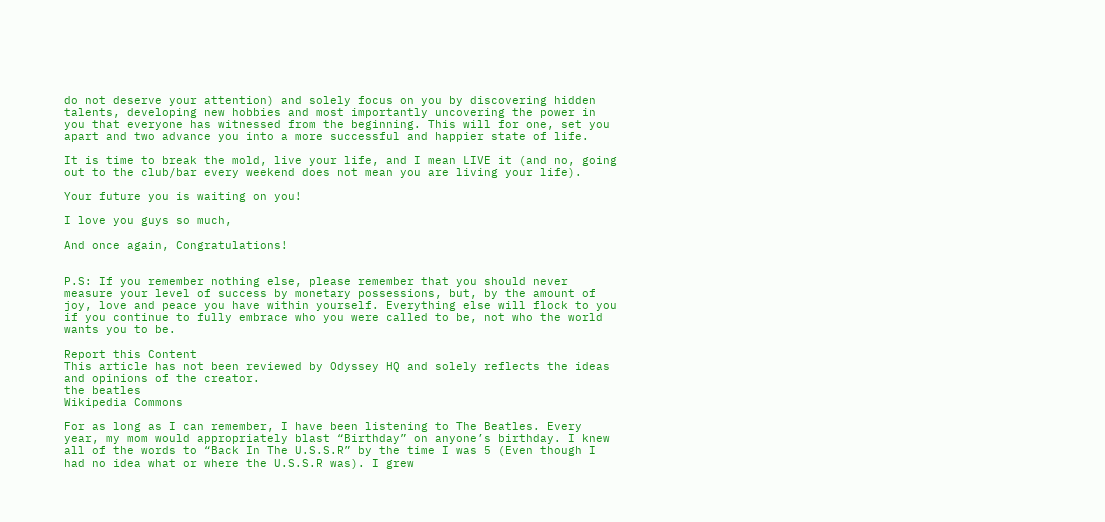do not deserve your attention) and solely focus on you by discovering hidden talents, developing new hobbies and most importantly uncovering the power in you that everyone has witnessed from the beginning. This will for one, set you apart and two advance you into a more successful and happier state of life.

It is time to break the mold, live your life, and I mean LIVE it (and no, going out to the club/bar every weekend does not mean you are living your life).

Your future you is waiting on you!

I love you guys so much,

And once again, Congratulations!


P.S: If you remember nothing else, please remember that you should never measure your level of success by monetary possessions, but, by the amount of joy, love and peace you have within yourself. Everything else will flock to you if you continue to fully embrace who you were called to be, not who the world wants you to be.

Report this Content
This article has not been reviewed by Odyssey HQ and solely reflects the ideas and opinions of the creator.
the beatles
Wikipedia Commons

For as long as I can remember, I have been listening to The Beatles. Every year, my mom would appropriately blast “Birthday” on anyone’s birthday. I knew all of the words to “Back In The U.S.S.R” by the time I was 5 (Even though I had no idea what or where the U.S.S.R was). I grew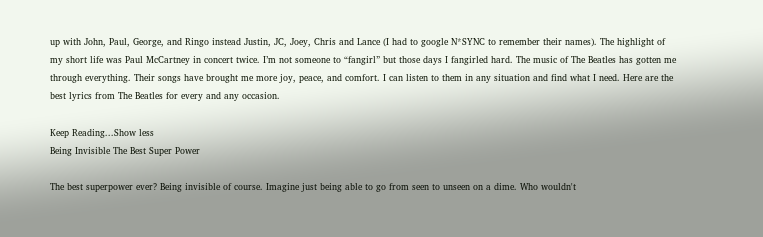up with John, Paul, George, and Ringo instead Justin, JC, Joey, Chris and Lance (I had to google N*SYNC to remember their names). The highlight of my short life was Paul McCartney in concert twice. I’m not someone to “fangirl” but those days I fangirled hard. The music of The Beatles has gotten me through everything. Their songs have brought me more joy, peace, and comfort. I can listen to them in any situation and find what I need. Here are the best lyrics from The Beatles for every and any occasion.

Keep Reading...Show less
Being Invisible The Best Super Power

The best superpower ever? Being invisible of course. Imagine just being able to go from seen to unseen on a dime. Who wouldn't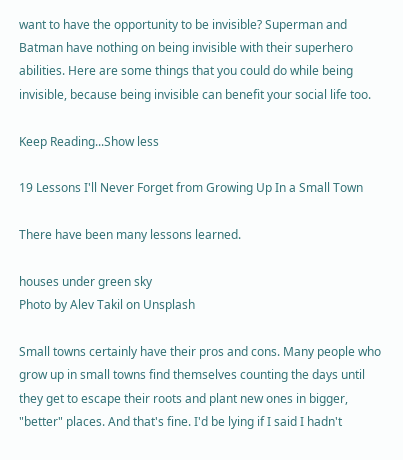want to have the opportunity to be invisible? Superman and Batman have nothing on being invisible with their superhero abilities. Here are some things that you could do while being invisible, because being invisible can benefit your social life too.

Keep Reading...Show less

19 Lessons I'll Never Forget from Growing Up In a Small Town

There have been many lessons learned.

houses under green sky
Photo by Alev Takil on Unsplash

Small towns certainly have their pros and cons. Many people who grow up in small towns find themselves counting the days until they get to escape their roots and plant new ones in bigger, "better" places. And that's fine. I'd be lying if I said I hadn't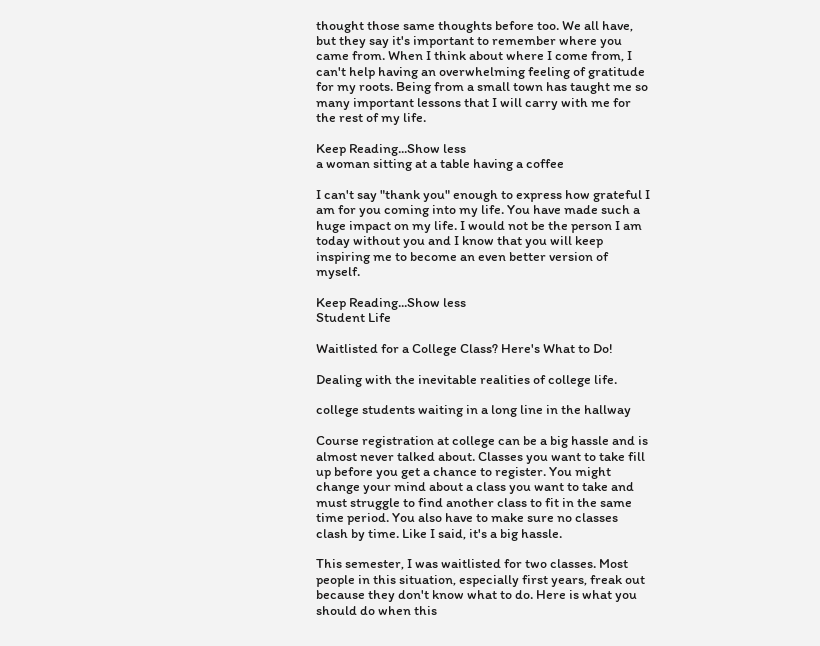thought those same thoughts before too. We all have, but they say it's important to remember where you came from. When I think about where I come from, I can't help having an overwhelming feeling of gratitude for my roots. Being from a small town has taught me so many important lessons that I will carry with me for the rest of my life.

Keep Reading...Show less
a woman sitting at a table having a coffee

I can't say "thank you" enough to express how grateful I am for you coming into my life. You have made such a huge impact on my life. I would not be the person I am today without you and I know that you will keep inspiring me to become an even better version of myself.

Keep Reading...Show less
Student Life

Waitlisted for a College Class? Here's What to Do!

Dealing with the inevitable realities of college life.

college students waiting in a long line in the hallway

Course registration at college can be a big hassle and is almost never talked about. Classes you want to take fill up before you get a chance to register. You might change your mind about a class you want to take and must struggle to find another class to fit in the same time period. You also have to make sure no classes clash by time. Like I said, it's a big hassle.

This semester, I was waitlisted for two classes. Most people in this situation, especially first years, freak out because they don't know what to do. Here is what you should do when this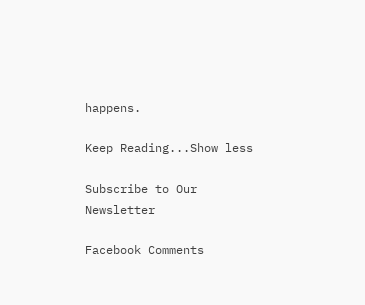happens.

Keep Reading...Show less

Subscribe to Our Newsletter

Facebook Comments